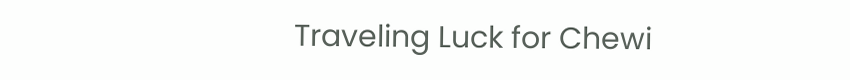Traveling Luck for Chewi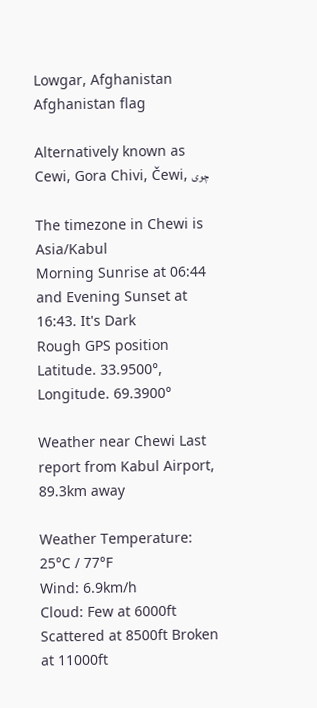Lowgar, Afghanistan Afghanistan flag

Alternatively known as Cewi, Gora Chivi, Čewi, چوی

The timezone in Chewi is Asia/Kabul
Morning Sunrise at 06:44 and Evening Sunset at 16:43. It's Dark
Rough GPS position Latitude. 33.9500°, Longitude. 69.3900°

Weather near Chewi Last report from Kabul Airport, 89.3km away

Weather Temperature: 25°C / 77°F
Wind: 6.9km/h
Cloud: Few at 6000ft Scattered at 8500ft Broken at 11000ft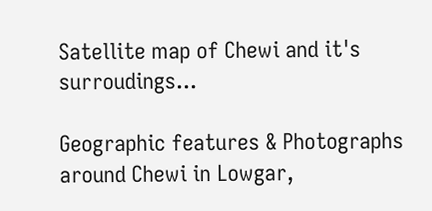Satellite map of Chewi and it's surroudings...

Geographic features & Photographs around Chewi in Lowgar,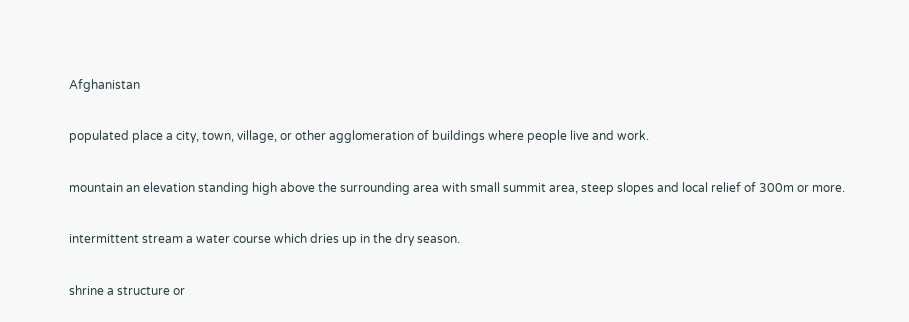Afghanistan

populated place a city, town, village, or other agglomeration of buildings where people live and work.

mountain an elevation standing high above the surrounding area with small summit area, steep slopes and local relief of 300m or more.

intermittent stream a water course which dries up in the dry season.

shrine a structure or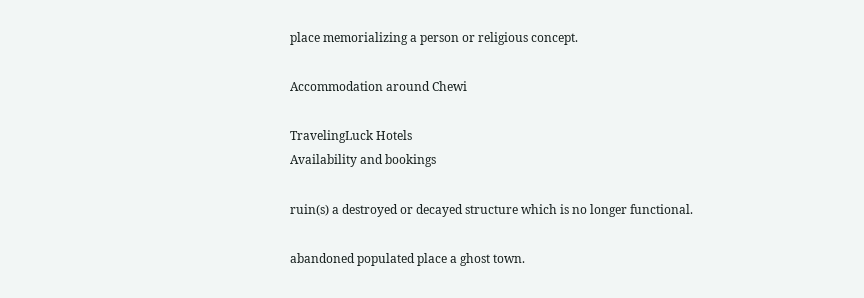place memorializing a person or religious concept.

Accommodation around Chewi

TravelingLuck Hotels
Availability and bookings

ruin(s) a destroyed or decayed structure which is no longer functional.

abandoned populated place a ghost town.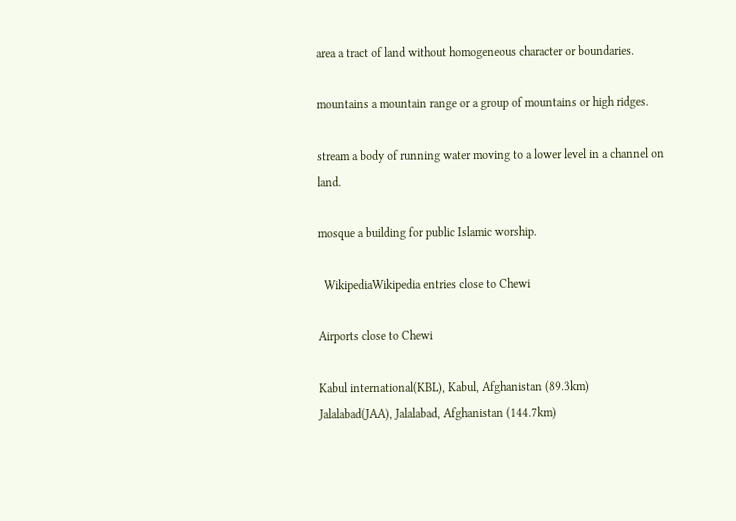area a tract of land without homogeneous character or boundaries.

mountains a mountain range or a group of mountains or high ridges.

stream a body of running water moving to a lower level in a channel on land.

mosque a building for public Islamic worship.

  WikipediaWikipedia entries close to Chewi

Airports close to Chewi

Kabul international(KBL), Kabul, Afghanistan (89.3km)
Jalalabad(JAA), Jalalabad, Afghanistan (144.7km)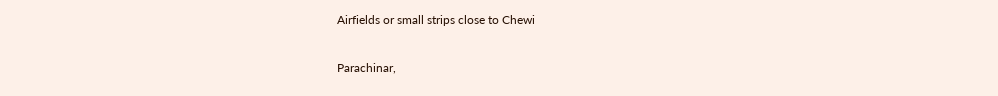Airfields or small strips close to Chewi

Parachinar,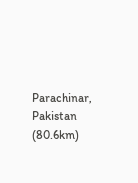Parachinar, Pakistan (80.6km)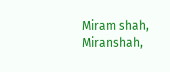Miram shah, Miranshah,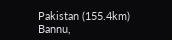Pakistan (155.4km)
Bannu,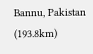Bannu, Pakistan (193.8km)